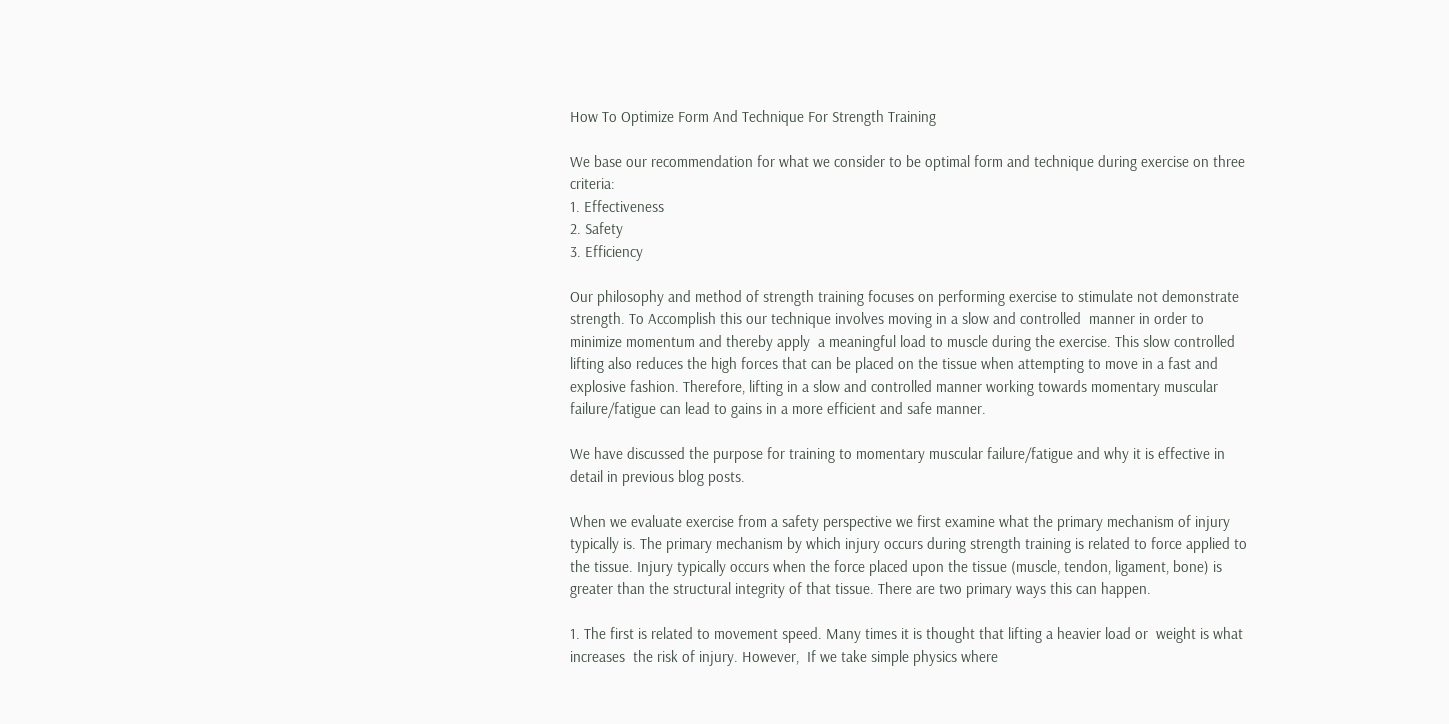How To Optimize Form And Technique For Strength Training

We base our recommendation for what we consider to be optimal form and technique during exercise on three criteria:
1. Effectiveness
2. Safety
3. Efficiency

Our philosophy and method of strength training focuses on performing exercise to stimulate not demonstrate strength. To Accomplish this our technique involves moving in a slow and controlled  manner in order to minimize momentum and thereby apply  a meaningful load to muscle during the exercise. This slow controlled lifting also reduces the high forces that can be placed on the tissue when attempting to move in a fast and explosive fashion. Therefore, lifting in a slow and controlled manner working towards momentary muscular failure/fatigue can lead to gains in a more efficient and safe manner.

We have discussed the purpose for training to momentary muscular failure/fatigue and why it is effective in detail in previous blog posts.

When we evaluate exercise from a safety perspective we first examine what the primary mechanism of injury typically is. The primary mechanism by which injury occurs during strength training is related to force applied to the tissue. Injury typically occurs when the force placed upon the tissue (muscle, tendon, ligament, bone) is greater than the structural integrity of that tissue. There are two primary ways this can happen.

1. The first is related to movement speed. Many times it is thought that lifting a heavier load or  weight is what increases  the risk of injury. However,  If we take simple physics where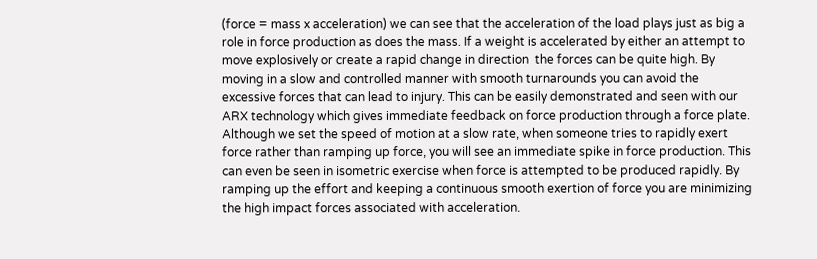(force = mass x acceleration) we can see that the acceleration of the load plays just as big a role in force production as does the mass. If a weight is accelerated by either an attempt to move explosively or create a rapid change in direction  the forces can be quite high. By moving in a slow and controlled manner with smooth turnarounds you can avoid the excessive forces that can lead to injury. This can be easily demonstrated and seen with our ARX technology which gives immediate feedback on force production through a force plate. Although we set the speed of motion at a slow rate, when someone tries to rapidly exert force rather than ramping up force, you will see an immediate spike in force production. This can even be seen in isometric exercise when force is attempted to be produced rapidly. By ramping up the effort and keeping a continuous smooth exertion of force you are minimizing the high impact forces associated with acceleration.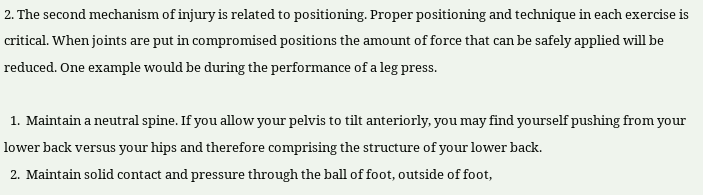2. The second mechanism of injury is related to positioning. Proper positioning and technique in each exercise is critical. When joints are put in compromised positions the amount of force that can be safely applied will be reduced. One example would be during the performance of a leg press.

  1.  Maintain a neutral spine. If you allow your pelvis to tilt anteriorly, you may find yourself pushing from your lower back versus your hips and therefore comprising the structure of your lower back.
  2.  Maintain solid contact and pressure through the ball of foot, outside of foot,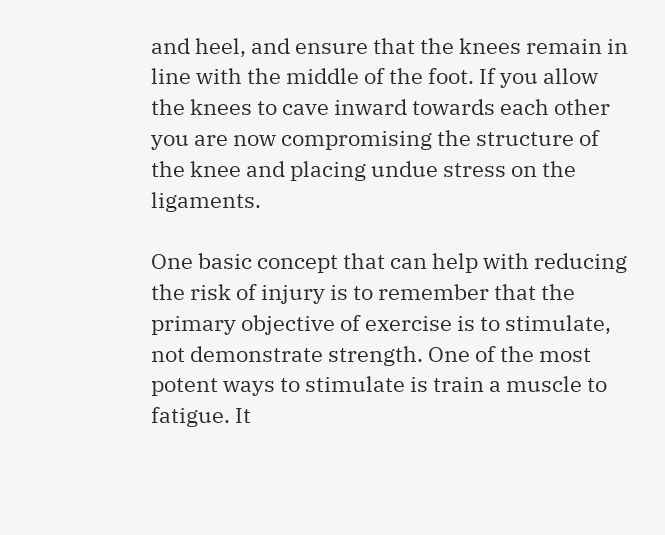and heel, and ensure that the knees remain in line with the middle of the foot. If you allow the knees to cave inward towards each other you are now compromising the structure of the knee and placing undue stress on the ligaments.

One basic concept that can help with reducing the risk of injury is to remember that the primary objective of exercise is to stimulate, not demonstrate strength. One of the most potent ways to stimulate is train a muscle to fatigue. It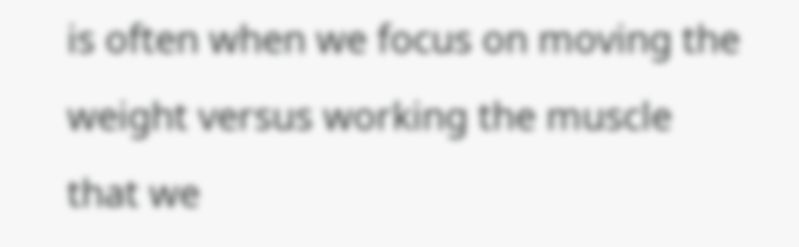is often when we focus on moving the weight versus working the muscle that we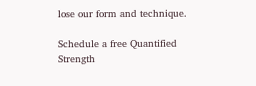lose our form and technique.

Schedule a free Quantified Strength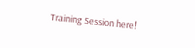Training Session here!